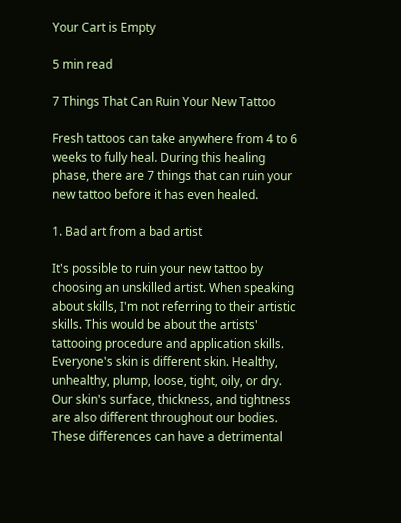Your Cart is Empty

5 min read

7 Things That Can Ruin Your New Tattoo

Fresh tattoos can take anywhere from 4 to 6 weeks to fully heal. During this healing phase, there are 7 things that can ruin your new tattoo before it has even healed.

1. Bad art from a bad artist

It's possible to ruin your new tattoo by choosing an unskilled artist. When speaking about skills, I'm not referring to their artistic skills. This would be about the artists' tattooing procedure and application skills. Everyone's skin is different skin. Healthy, unhealthy, plump, loose, tight, oily, or dry. Our skin's surface, thickness, and tightness are also different throughout our bodies. These differences can have a detrimental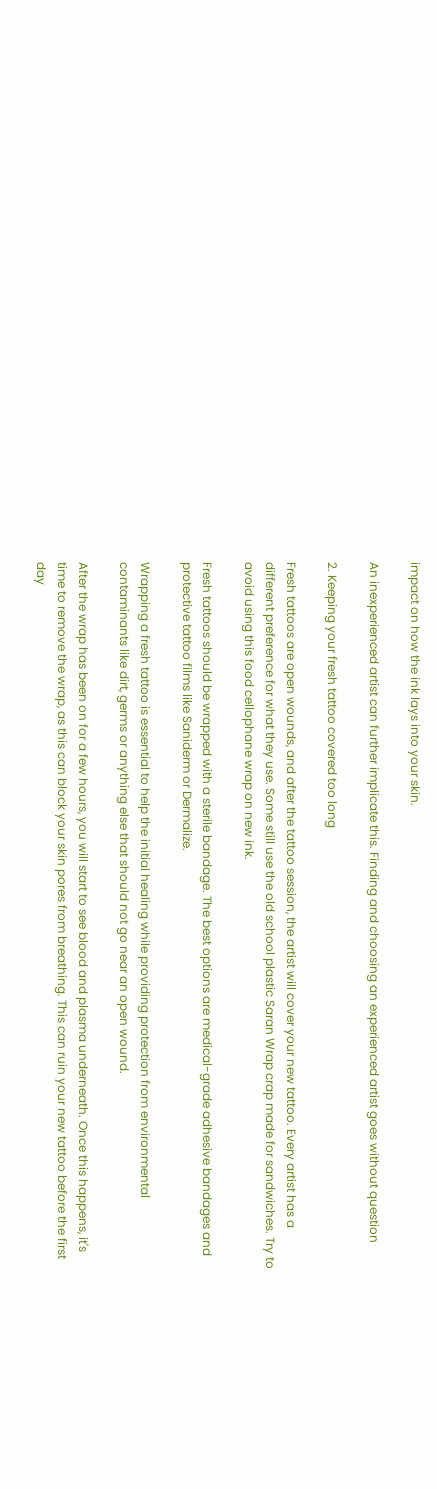impact on how the ink lays into your skin.

An inexperienced artist can further implicate this. Finding and choosing an experienced artist goes without question

2. Keeping your fresh tattoo covered too long

Fresh tattoos are open wounds, and after the tattoo session, the artist will cover your new tattoo. Every artist has a different preference for what they use. Some still use the old school plastic Saran Wrap crap made for sandwiches. Try to avoid using this food cellophane wrap on new ink.

Fresh tattoos should be wrapped with a sterile bandage. The best options are medical-grade adhesive bandages and protective tattoo films like Saniderm or Dermalize.

Wrapping a fresh tattoo is essential to help the initial healing while providing protection from environmental contaminants like dirt, germs or anything else that should not go near an open wound.

After the wrap has been on for a few hours, you will start to see blood and plasma underneath. Once this happens, it's time to remove the wrap, as this can block your skin pores from breathing. This can ruin your new tattoo before the first day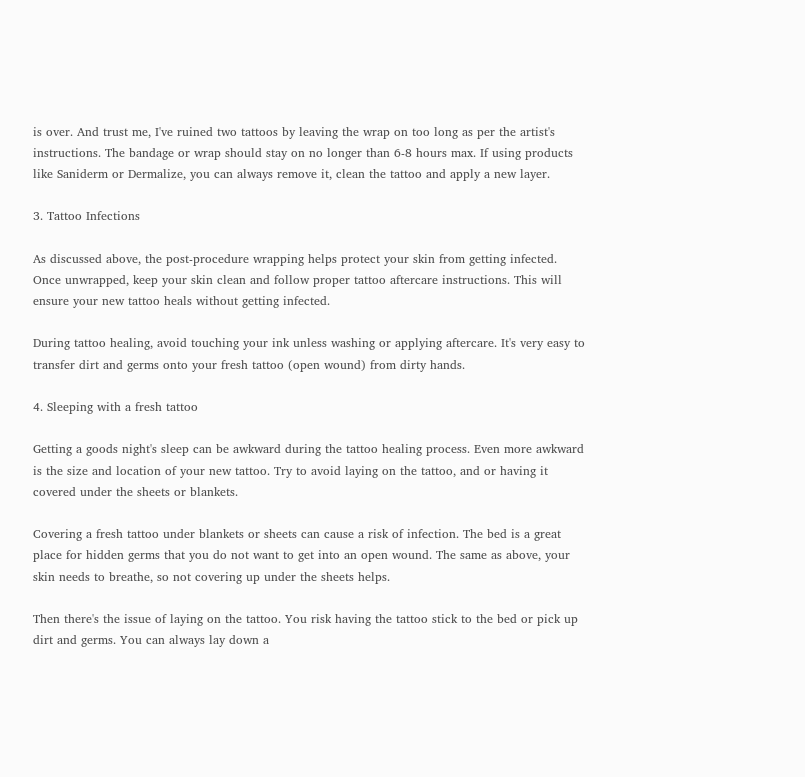is over. And trust me, I've ruined two tattoos by leaving the wrap on too long as per the artist's instructions. The bandage or wrap should stay on no longer than 6-8 hours max. If using products like Saniderm or Dermalize, you can always remove it, clean the tattoo and apply a new layer.

3. Tattoo Infections

As discussed above, the post-procedure wrapping helps protect your skin from getting infected. Once unwrapped, keep your skin clean and follow proper tattoo aftercare instructions. This will ensure your new tattoo heals without getting infected.

During tattoo healing, avoid touching your ink unless washing or applying aftercare. It's very easy to transfer dirt and germs onto your fresh tattoo (open wound) from dirty hands.

4. Sleeping with a fresh tattoo

Getting a goods night's sleep can be awkward during the tattoo healing process. Even more awkward is the size and location of your new tattoo. Try to avoid laying on the tattoo, and or having it covered under the sheets or blankets.

Covering a fresh tattoo under blankets or sheets can cause a risk of infection. The bed is a great place for hidden germs that you do not want to get into an open wound. The same as above, your skin needs to breathe, so not covering up under the sheets helps.

Then there's the issue of laying on the tattoo. You risk having the tattoo stick to the bed or pick up dirt and germs. You can always lay down a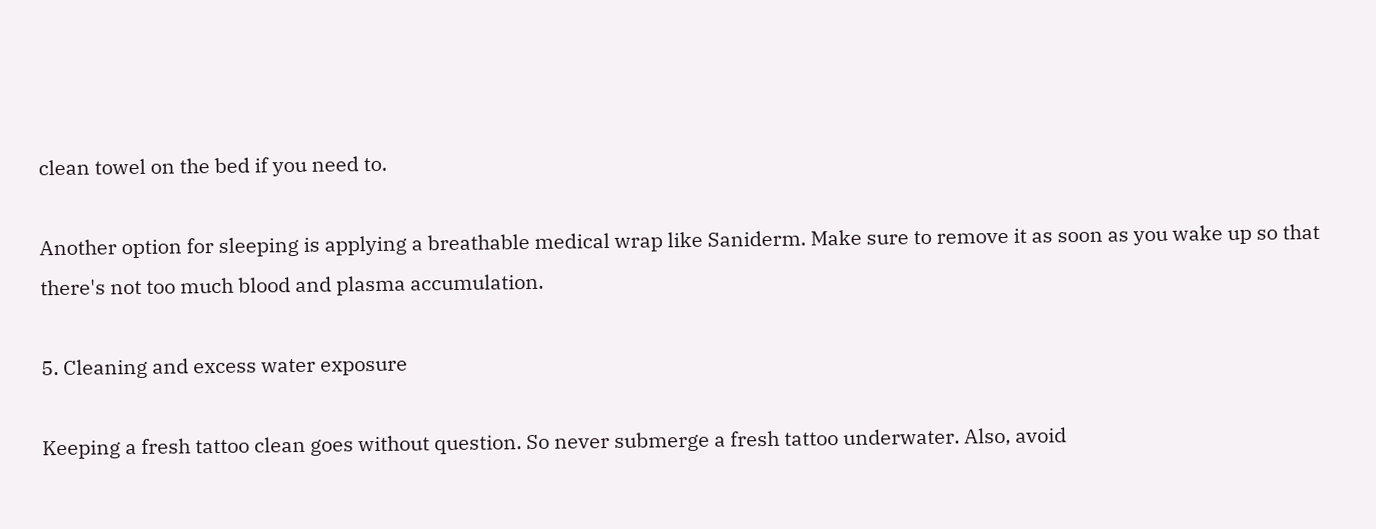clean towel on the bed if you need to.

Another option for sleeping is applying a breathable medical wrap like Saniderm. Make sure to remove it as soon as you wake up so that there's not too much blood and plasma accumulation.

5. Cleaning and excess water exposure

Keeping a fresh tattoo clean goes without question. So never submerge a fresh tattoo underwater. Also, avoid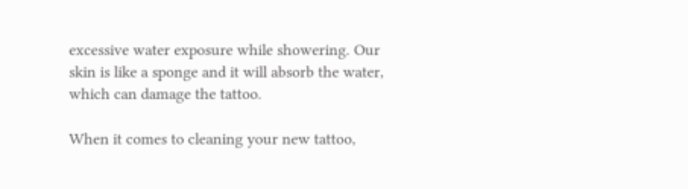excessive water exposure while showering. Our skin is like a sponge and it will absorb the water, which can damage the tattoo.

When it comes to cleaning your new tattoo,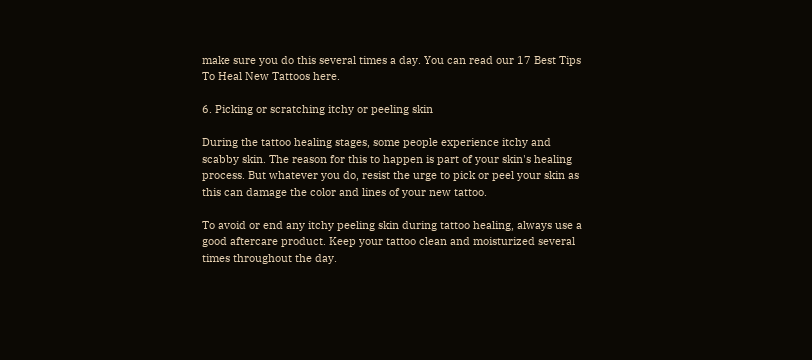make sure you do this several times a day. You can read our 17 Best Tips To Heal New Tattoos here.

6. Picking or scratching itchy or peeling skin

During the tattoo healing stages, some people experience itchy and scabby skin. The reason for this to happen is part of your skin's healing process. But whatever you do, resist the urge to pick or peel your skin as this can damage the color and lines of your new tattoo.

To avoid or end any itchy peeling skin during tattoo healing, always use a good aftercare product. Keep your tattoo clean and moisturized several times throughout the day.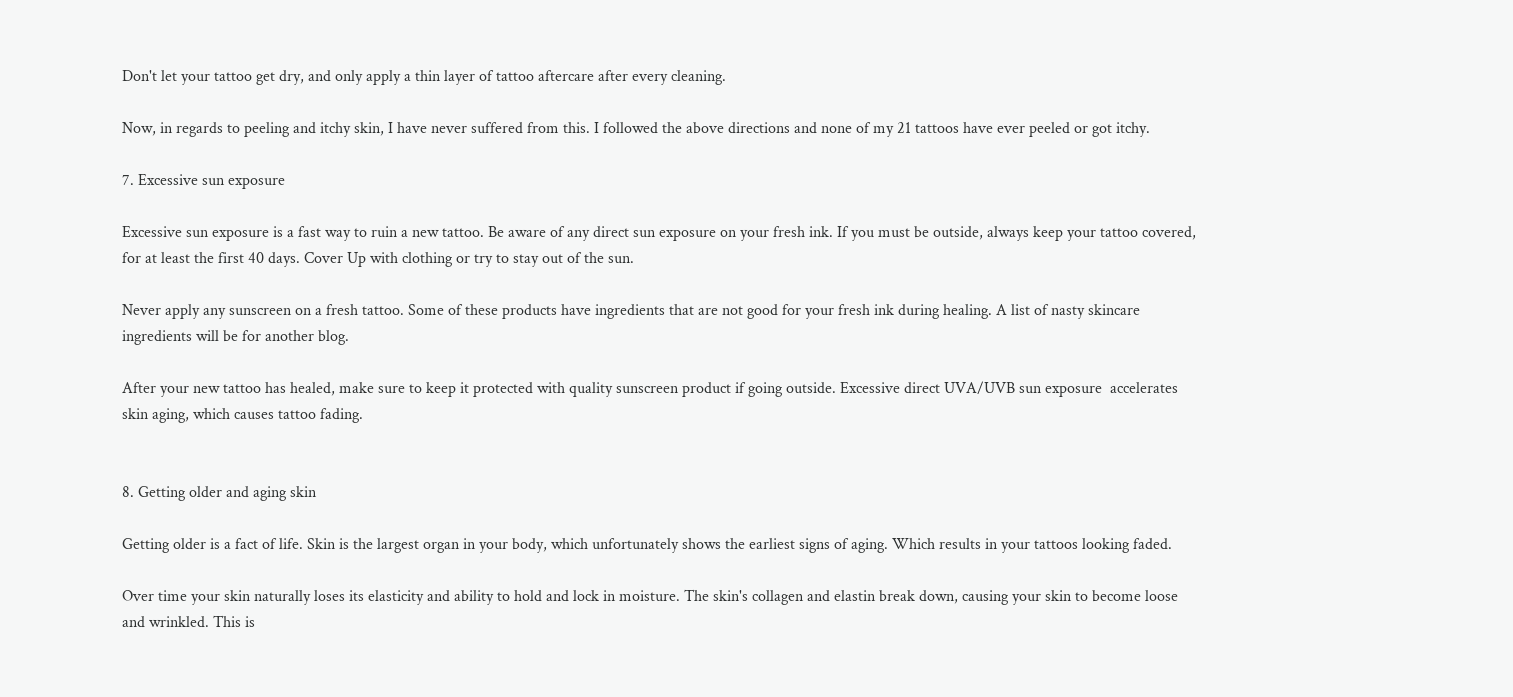Don't let your tattoo get dry, and only apply a thin layer of tattoo aftercare after every cleaning.

Now, in regards to peeling and itchy skin, I have never suffered from this. I followed the above directions and none of my 21 tattoos have ever peeled or got itchy.

7. Excessive sun exposure

Excessive sun exposure is a fast way to ruin a new tattoo. Be aware of any direct sun exposure on your fresh ink. If you must be outside, always keep your tattoo covered, for at least the first 40 days. Cover Up with clothing or try to stay out of the sun.

Never apply any sunscreen on a fresh tattoo. Some of these products have ingredients that are not good for your fresh ink during healing. A list of nasty skincare ingredients will be for another blog.

After your new tattoo has healed, make sure to keep it protected with quality sunscreen product if going outside. Excessive direct UVA/UVB sun exposure  accelerates skin aging, which causes tattoo fading.


8. Getting older and aging skin

Getting older is a fact of life. Skin is the largest organ in your body, which unfortunately shows the earliest signs of aging. Which results in your tattoos looking faded.

Over time your skin naturally loses its elasticity and ability to hold and lock in moisture. The skin's collagen and elastin break down, causing your skin to become loose and wrinkled. This is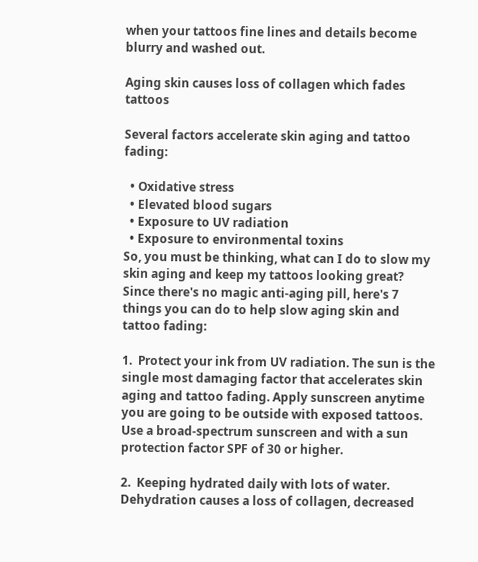when your tattoos fine lines and details become blurry and washed out.

Aging skin causes loss of collagen which fades tattoos

Several factors accelerate skin aging and tattoo fading:

  • Oxidative stress
  • Elevated blood sugars
  • Exposure to UV radiation
  • Exposure to environmental toxins
So, you must be thinking, what can I do to slow my skin aging and keep my tattoos looking great? Since there's no magic anti-aging pill, here's 7 things you can do to help slow aging skin and tattoo fading:

1.  Protect your ink from UV radiation. The sun is the single most damaging factor that accelerates skin aging and tattoo fading. Apply sunscreen anytime you are going to be outside with exposed tattoos. Use a broad-spectrum sunscreen and with a sun protection factor SPF of 30 or higher.

2.  Keeping hydrated daily with lots of water.  Dehydration causes a loss of collagen, decreased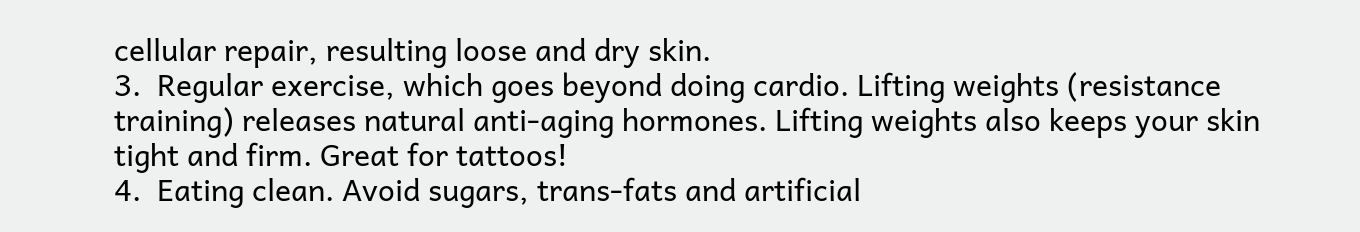cellular repair, resulting loose and dry skin.
3.  Regular exercise, which goes beyond doing cardio. Lifting weights (resistance training) releases natural anti-aging hormones. Lifting weights also keeps your skin tight and firm. Great for tattoos!
4.  Eating clean. Avoid sugars, trans-fats and artificial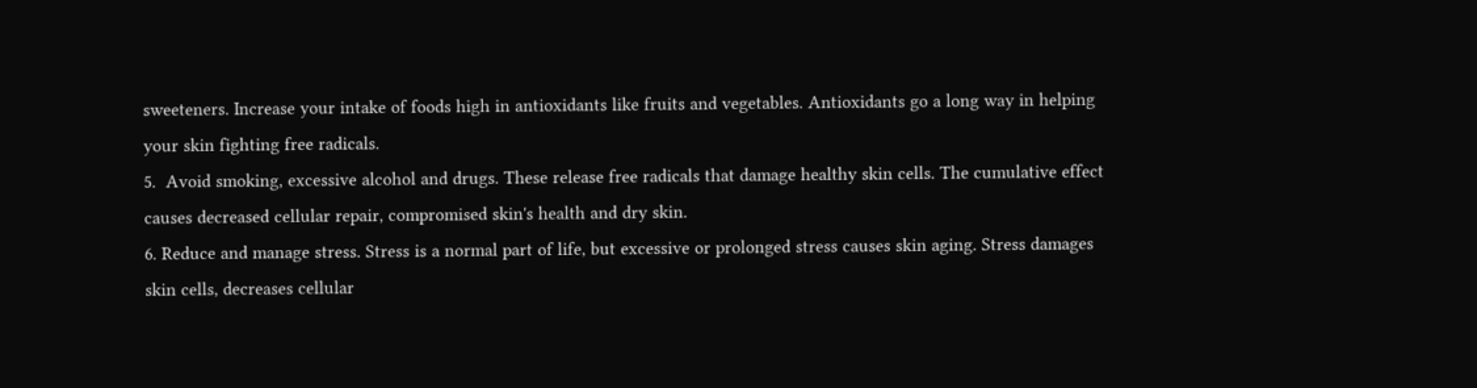sweeteners. Increase your intake of foods high in antioxidants like fruits and vegetables. Antioxidants go a long way in helping your skin fighting free radicals.
5.  Avoid smoking, excessive alcohol and drugs. These release free radicals that damage healthy skin cells. The cumulative effect causes decreased cellular repair, compromised skin's health and dry skin.
6. Reduce and manage stress. Stress is a normal part of life, but excessive or prolonged stress causes skin aging. Stress damages skin cells, decreases cellular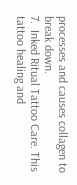processes and causes collagen to break down.
7.  Inked Ritual Tattoo Care. This tattoo healing and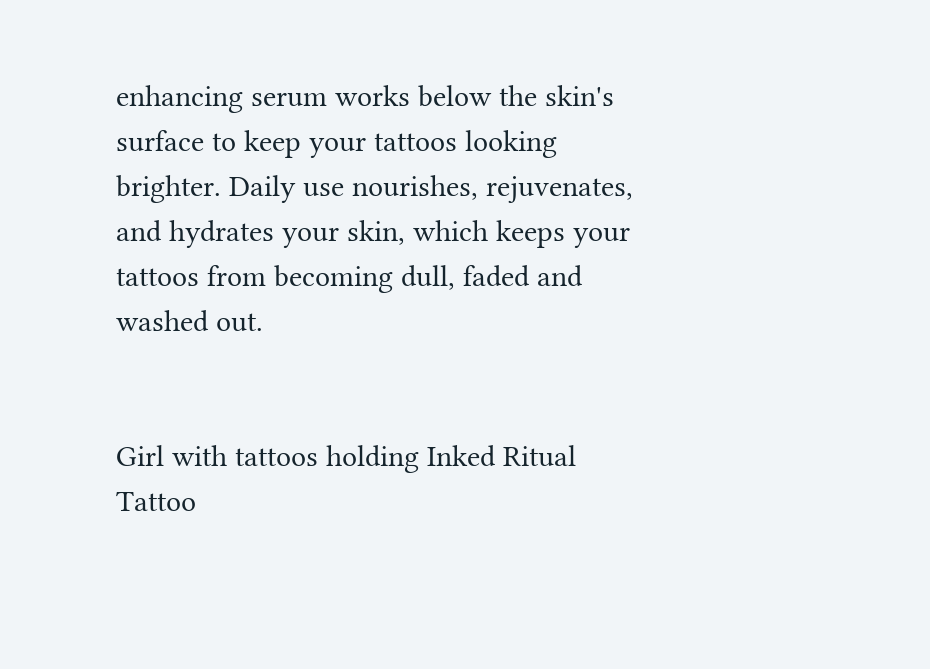enhancing serum works below the skin's surface to keep your tattoos looking brighter. Daily use nourishes, rejuvenates, and hydrates your skin, which keeps your tattoos from becoming dull, faded and washed out.


Girl with tattoos holding Inked Ritual Tattoo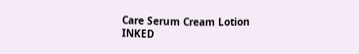Care Serum Cream Lotion
INKED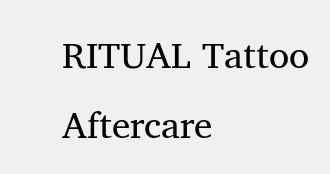RITUAL Tattoo Aftercare